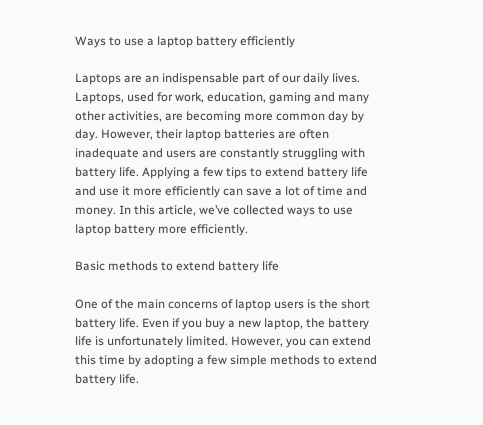Ways to use a laptop battery efficiently

Laptops are an indispensable part of our daily lives. Laptops, used for work, education, gaming and many other activities, are becoming more common day by day. However, their laptop batteries are often inadequate and users are constantly struggling with battery life. Applying a few tips to extend battery life and use it more efficiently can save a lot of time and money. In this article, we’ve collected ways to use laptop battery more efficiently.

Basic methods to extend battery life

One of the main concerns of laptop users is the short battery life. Even if you buy a new laptop, the battery life is unfortunately limited. However, you can extend this time by adopting a few simple methods to extend battery life.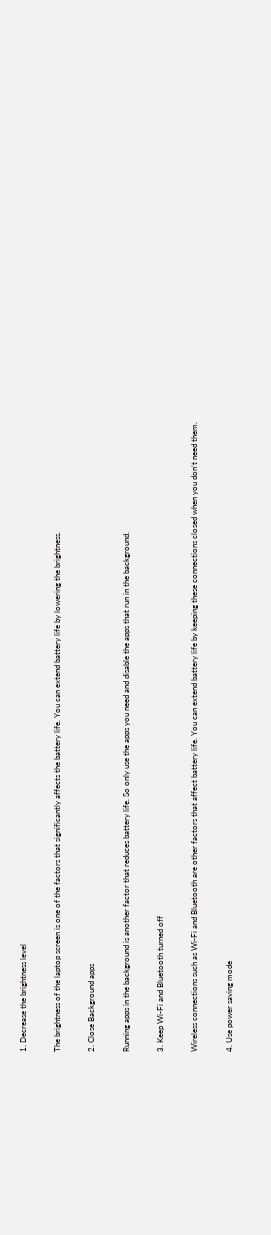1. Decrease the brightness level

The brightness of the laptop screen is one of the factors that significantly affects the battery life. You can extend battery life by lowering the brightness.

2. Close Background apps

Running apps in the background is another factor that reduces battery life. So only use the apps you need and disable the apps that run in the background.

3. Keep Wi-Fi and Bluetooth turned off

Wireless connections such as Wi-Fi and Bluetooth are other factors that affect battery life. You can extend battery life by keeping these connections closed when you don’t need them.

4. Use power saving mode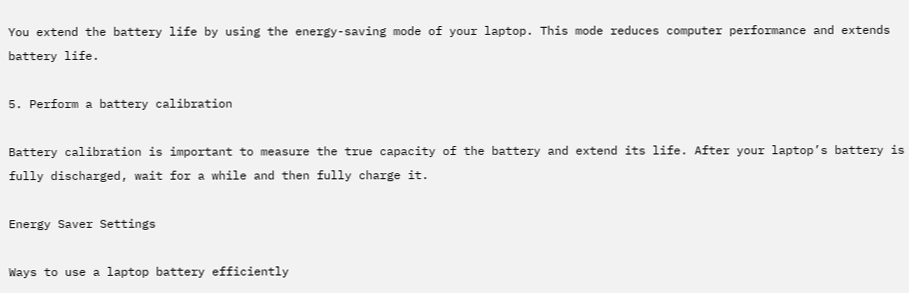You extend the battery life by using the energy-saving mode of your laptop. This mode reduces computer performance and extends battery life.

5. Perform a battery calibration

Battery calibration is important to measure the true capacity of the battery and extend its life. After your laptop’s battery is fully discharged, wait for a while and then fully charge it.

Energy Saver Settings

Ways to use a laptop battery efficiently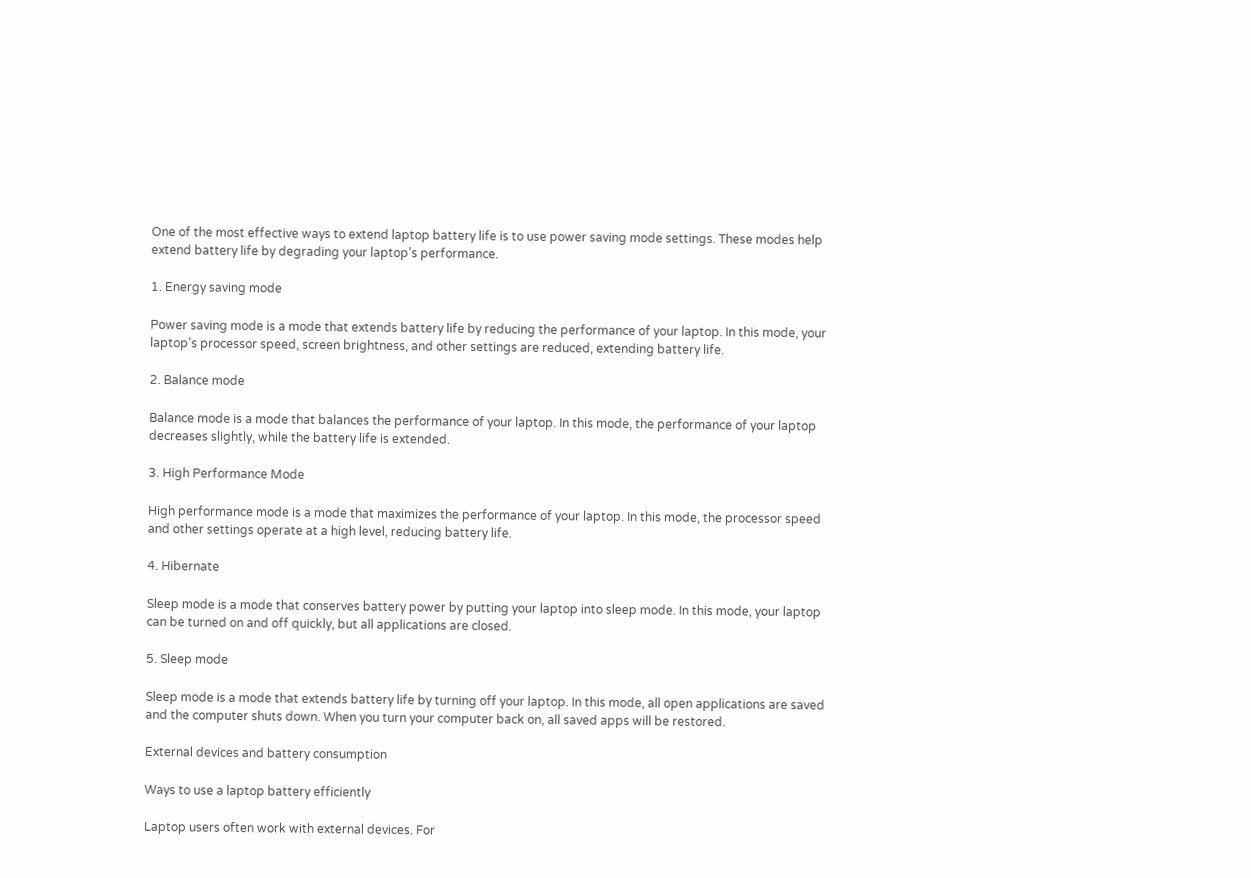One of the most effective ways to extend laptop battery life is to use power saving mode settings. These modes help extend battery life by degrading your laptop’s performance.

1. Energy saving mode

Power saving mode is a mode that extends battery life by reducing the performance of your laptop. In this mode, your laptop’s processor speed, screen brightness, and other settings are reduced, extending battery life.

2. Balance mode

Balance mode is a mode that balances the performance of your laptop. In this mode, the performance of your laptop decreases slightly, while the battery life is extended.

3. High Performance Mode

High performance mode is a mode that maximizes the performance of your laptop. In this mode, the processor speed and other settings operate at a high level, reducing battery life.

4. Hibernate

Sleep mode is a mode that conserves battery power by putting your laptop into sleep mode. In this mode, your laptop can be turned on and off quickly, but all applications are closed.

5. Sleep mode

Sleep mode is a mode that extends battery life by turning off your laptop. In this mode, all open applications are saved and the computer shuts down. When you turn your computer back on, all saved apps will be restored.

External devices and battery consumption

Ways to use a laptop battery efficiently

Laptop users often work with external devices. For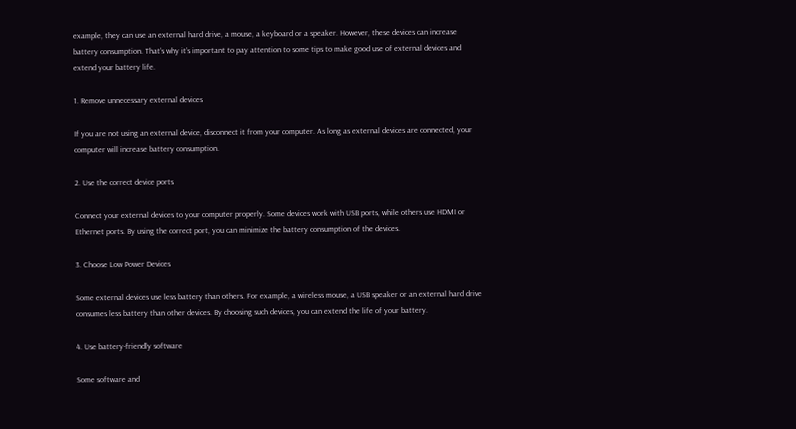example, they can use an external hard drive, a mouse, a keyboard or a speaker. However, these devices can increase battery consumption. That’s why it’s important to pay attention to some tips to make good use of external devices and extend your battery life.

1. Remove unnecessary external devices

If you are not using an external device, disconnect it from your computer. As long as external devices are connected, your computer will increase battery consumption.

2. Use the correct device ports

Connect your external devices to your computer properly. Some devices work with USB ports, while others use HDMI or Ethernet ports. By using the correct port, you can minimize the battery consumption of the devices.

3. Choose Low Power Devices

Some external devices use less battery than others. For example, a wireless mouse, a USB speaker or an external hard drive consumes less battery than other devices. By choosing such devices, you can extend the life of your battery.

4. Use battery-friendly software

Some software and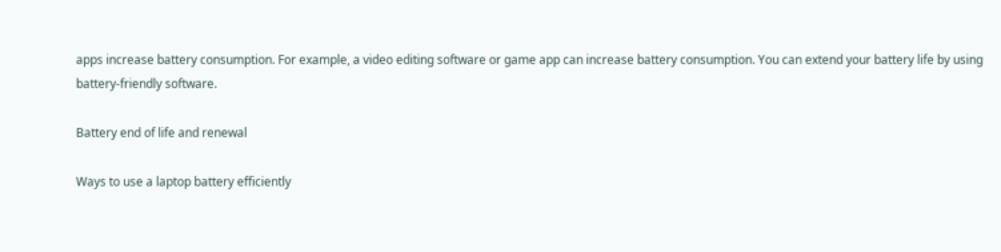apps increase battery consumption. For example, a video editing software or game app can increase battery consumption. You can extend your battery life by using battery-friendly software.

Battery end of life and renewal

Ways to use a laptop battery efficiently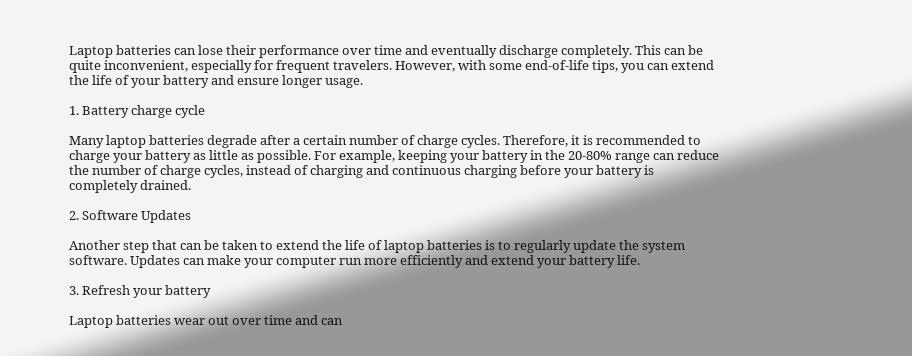Laptop batteries can lose their performance over time and eventually discharge completely. This can be quite inconvenient, especially for frequent travelers. However, with some end-of-life tips, you can extend the life of your battery and ensure longer usage.

1. Battery charge cycle

Many laptop batteries degrade after a certain number of charge cycles. Therefore, it is recommended to charge your battery as little as possible. For example, keeping your battery in the 20-80% range can reduce the number of charge cycles, instead of charging and continuous charging before your battery is completely drained.

2. Software Updates

Another step that can be taken to extend the life of laptop batteries is to regularly update the system software. Updates can make your computer run more efficiently and extend your battery life.

3. Refresh your battery

Laptop batteries wear out over time and can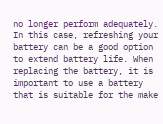no longer perform adequately. In this case, refreshing your battery can be a good option to extend battery life. When replacing the battery, it is important to use a battery that is suitable for the make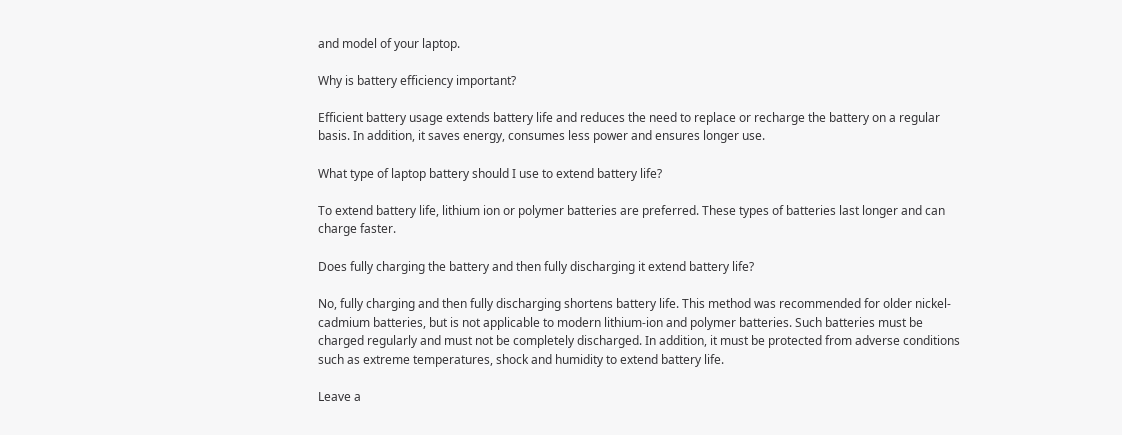and model of your laptop.

Why is battery efficiency important?

Efficient battery usage extends battery life and reduces the need to replace or recharge the battery on a regular basis. In addition, it saves energy, consumes less power and ensures longer use.

What type of laptop battery should I use to extend battery life?

To extend battery life, lithium ion or polymer batteries are preferred. These types of batteries last longer and can charge faster.

Does fully charging the battery and then fully discharging it extend battery life?

No, fully charging and then fully discharging shortens battery life. This method was recommended for older nickel-cadmium batteries, but is not applicable to modern lithium-ion and polymer batteries. Such batteries must be charged regularly and must not be completely discharged. In addition, it must be protected from adverse conditions such as extreme temperatures, shock and humidity to extend battery life.

Leave a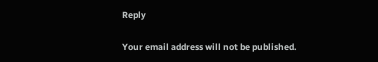Reply

Your email address will not be published.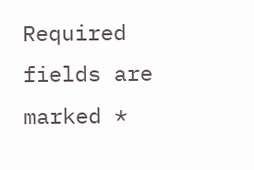Required fields are marked *